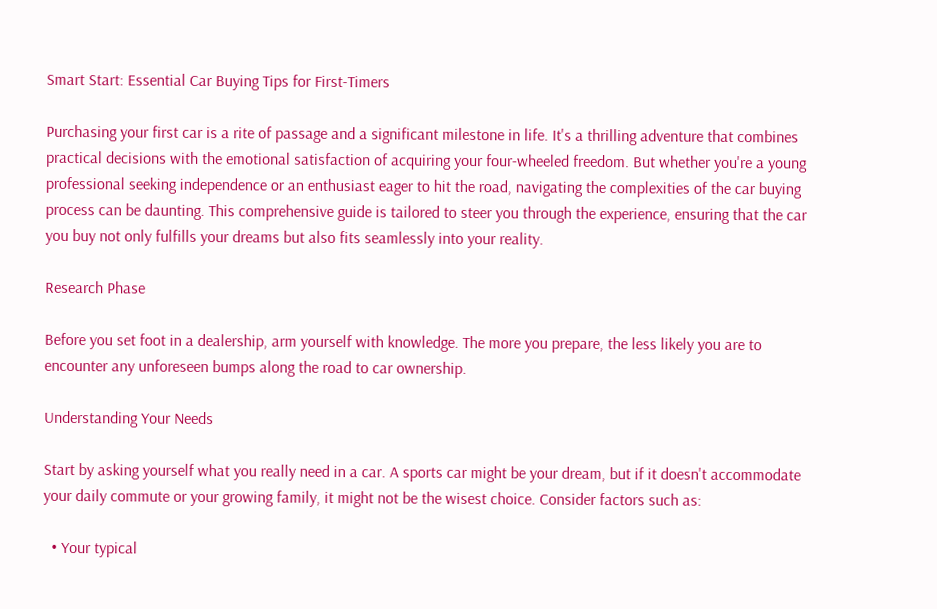Smart Start: Essential Car Buying Tips for First-Timers

Purchasing your first car is a rite of passage and a significant milestone in life. It's a thrilling adventure that combines practical decisions with the emotional satisfaction of acquiring your four-wheeled freedom. But whether you're a young professional seeking independence or an enthusiast eager to hit the road, navigating the complexities of the car buying process can be daunting. This comprehensive guide is tailored to steer you through the experience, ensuring that the car you buy not only fulfills your dreams but also fits seamlessly into your reality.

Research Phase

Before you set foot in a dealership, arm yourself with knowledge. The more you prepare, the less likely you are to encounter any unforeseen bumps along the road to car ownership.

Understanding Your Needs

Start by asking yourself what you really need in a car. A sports car might be your dream, but if it doesn't accommodate your daily commute or your growing family, it might not be the wisest choice. Consider factors such as:

  • Your typical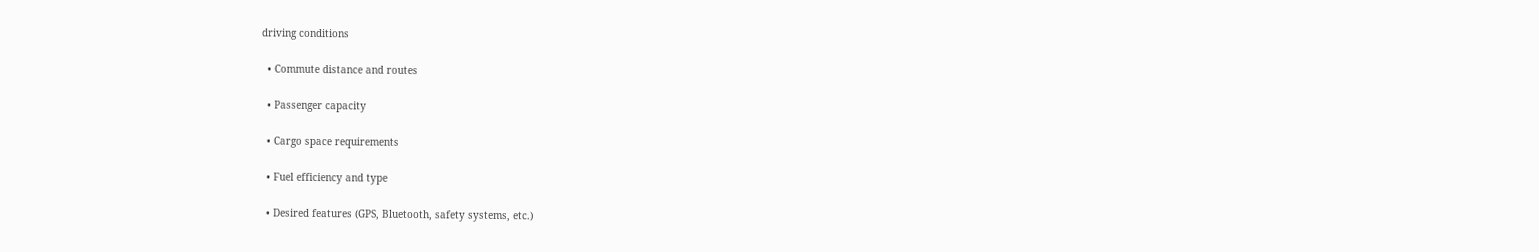driving conditions

  • Commute distance and routes

  • Passenger capacity

  • Cargo space requirements

  • Fuel efficiency and type

  • Desired features (GPS, Bluetooth, safety systems, etc.)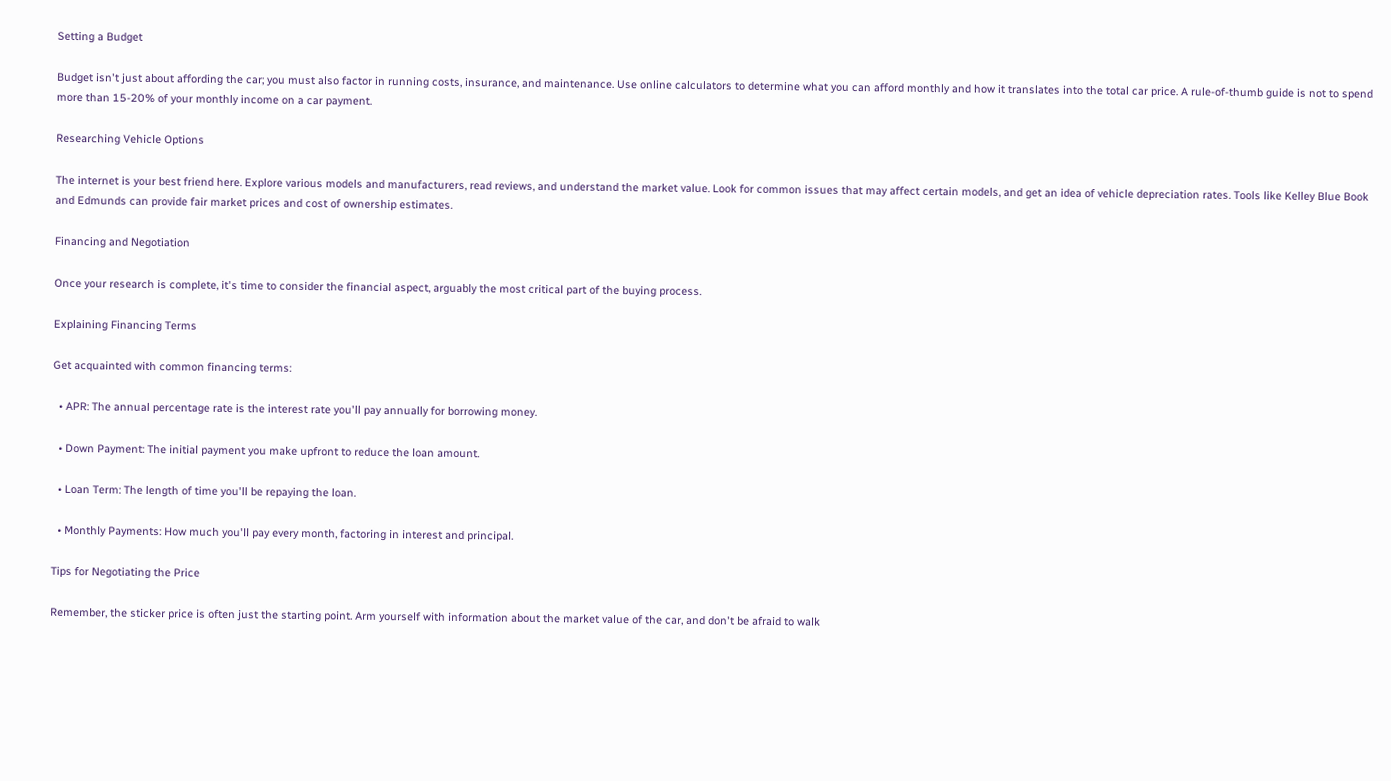Setting a Budget

Budget isn't just about affording the car; you must also factor in running costs, insurance, and maintenance. Use online calculators to determine what you can afford monthly and how it translates into the total car price. A rule-of-thumb guide is not to spend more than 15-20% of your monthly income on a car payment.

Researching Vehicle Options

The internet is your best friend here. Explore various models and manufacturers, read reviews, and understand the market value. Look for common issues that may affect certain models, and get an idea of vehicle depreciation rates. Tools like Kelley Blue Book and Edmunds can provide fair market prices and cost of ownership estimates.

Financing and Negotiation

Once your research is complete, it's time to consider the financial aspect, arguably the most critical part of the buying process.

Explaining Financing Terms

Get acquainted with common financing terms:

  • APR: The annual percentage rate is the interest rate you'll pay annually for borrowing money.

  • Down Payment: The initial payment you make upfront to reduce the loan amount.

  • Loan Term: The length of time you'll be repaying the loan.

  • Monthly Payments: How much you'll pay every month, factoring in interest and principal.

Tips for Negotiating the Price

Remember, the sticker price is often just the starting point. Arm yourself with information about the market value of the car, and don't be afraid to walk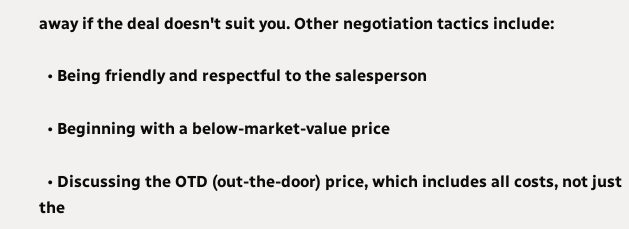away if the deal doesn't suit you. Other negotiation tactics include:

  • Being friendly and respectful to the salesperson

  • Beginning with a below-market-value price

  • Discussing the OTD (out-the-door) price, which includes all costs, not just the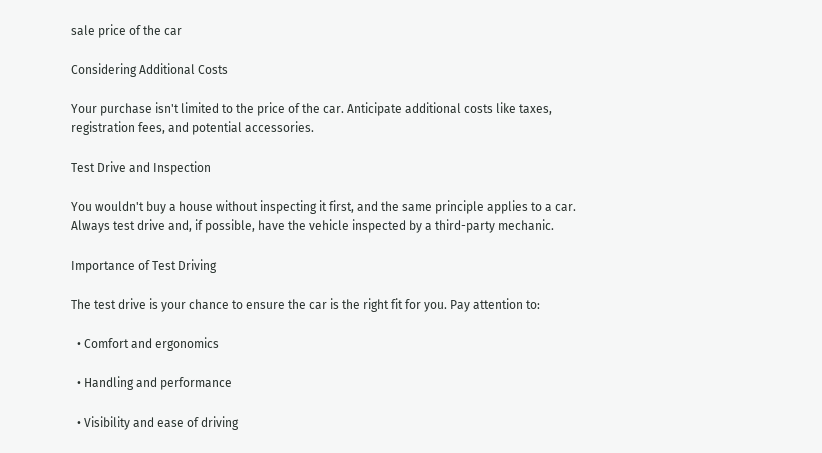sale price of the car

Considering Additional Costs

Your purchase isn't limited to the price of the car. Anticipate additional costs like taxes, registration fees, and potential accessories.

Test Drive and Inspection

You wouldn't buy a house without inspecting it first, and the same principle applies to a car. Always test drive and, if possible, have the vehicle inspected by a third-party mechanic.

Importance of Test Driving

The test drive is your chance to ensure the car is the right fit for you. Pay attention to:

  • Comfort and ergonomics

  • Handling and performance

  • Visibility and ease of driving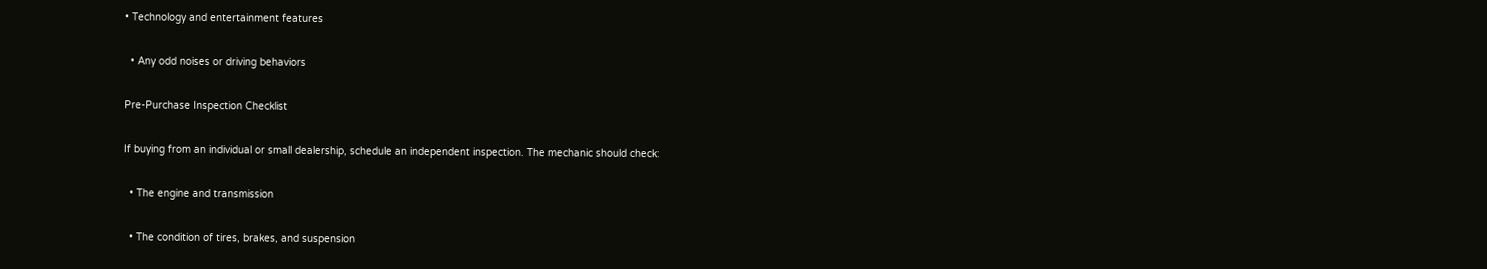• Technology and entertainment features

  • Any odd noises or driving behaviors

Pre-Purchase Inspection Checklist

If buying from an individual or small dealership, schedule an independent inspection. The mechanic should check:

  • The engine and transmission

  • The condition of tires, brakes, and suspension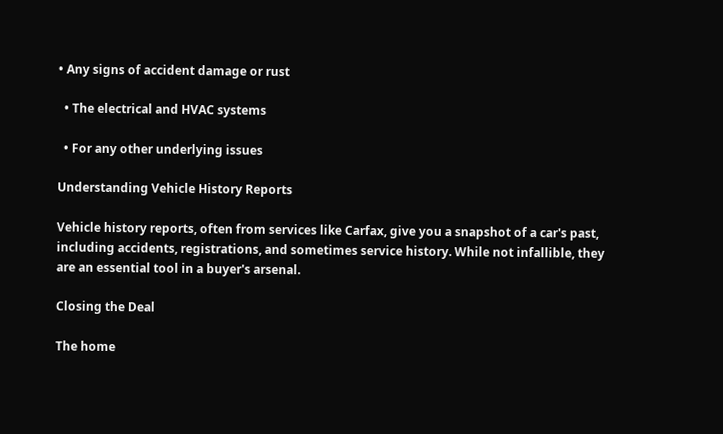• Any signs of accident damage or rust

  • The electrical and HVAC systems

  • For any other underlying issues

Understanding Vehicle History Reports

Vehicle history reports, often from services like Carfax, give you a snapshot of a car's past, including accidents, registrations, and sometimes service history. While not infallible, they are an essential tool in a buyer's arsenal.

Closing the Deal

The home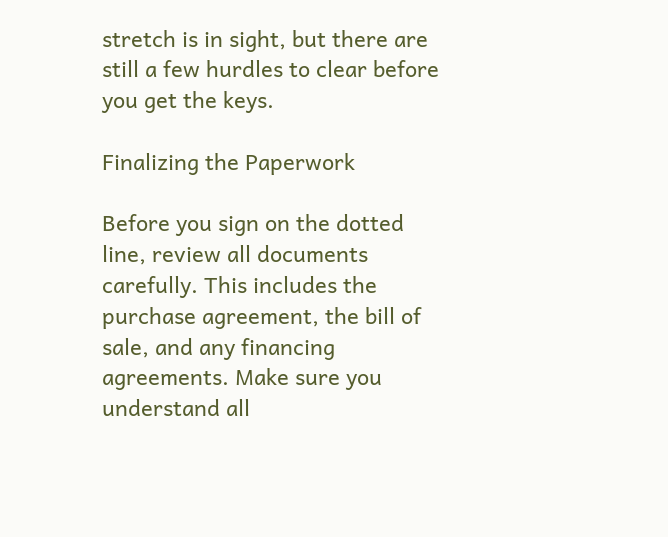stretch is in sight, but there are still a few hurdles to clear before you get the keys.

Finalizing the Paperwork

Before you sign on the dotted line, review all documents carefully. This includes the purchase agreement, the bill of sale, and any financing agreements. Make sure you understand all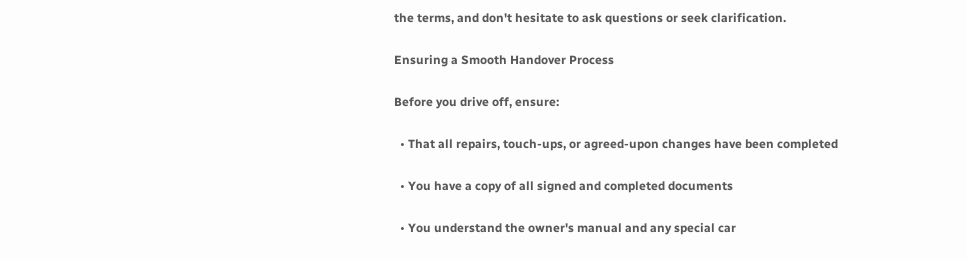the terms, and don't hesitate to ask questions or seek clarification.

Ensuring a Smooth Handover Process

Before you drive off, ensure:

  • That all repairs, touch-ups, or agreed-upon changes have been completed

  • You have a copy of all signed and completed documents

  • You understand the owner's manual and any special car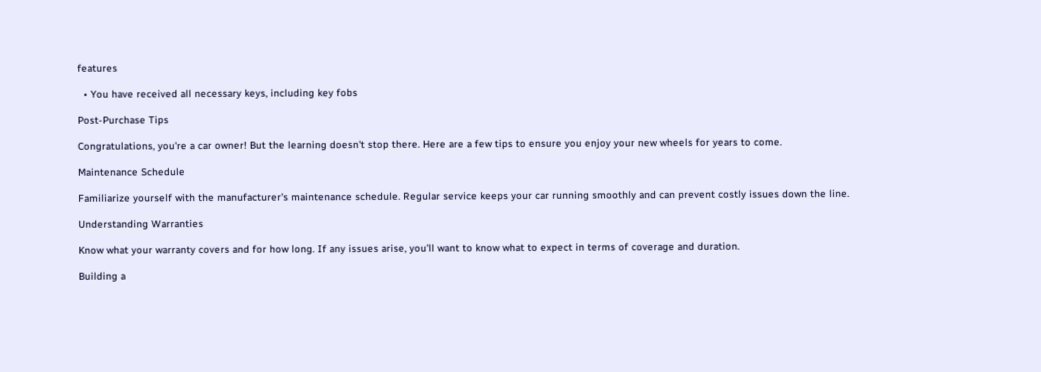features

  • You have received all necessary keys, including key fobs

Post-Purchase Tips

Congratulations, you're a car owner! But the learning doesn't stop there. Here are a few tips to ensure you enjoy your new wheels for years to come.

Maintenance Schedule

Familiarize yourself with the manufacturer's maintenance schedule. Regular service keeps your car running smoothly and can prevent costly issues down the line.

Understanding Warranties

Know what your warranty covers and for how long. If any issues arise, you'll want to know what to expect in terms of coverage and duration.

Building a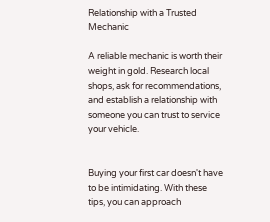Relationship with a Trusted Mechanic

A reliable mechanic is worth their weight in gold. Research local shops, ask for recommendations, and establish a relationship with someone you can trust to service your vehicle.


Buying your first car doesn't have to be intimidating. With these tips, you can approach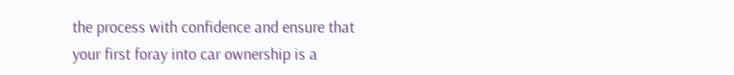the process with confidence and ensure that your first foray into car ownership is a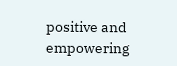positive and empowering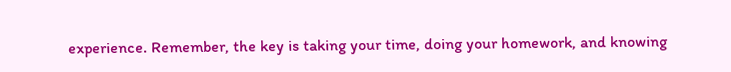experience. Remember, the key is taking your time, doing your homework, and knowing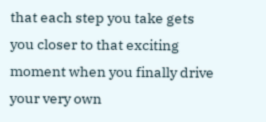that each step you take gets you closer to that exciting moment when you finally drive your very own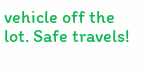vehicle off the lot. Safe travels!